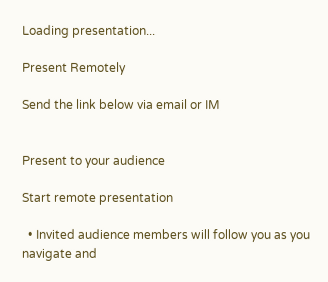Loading presentation...

Present Remotely

Send the link below via email or IM


Present to your audience

Start remote presentation

  • Invited audience members will follow you as you navigate and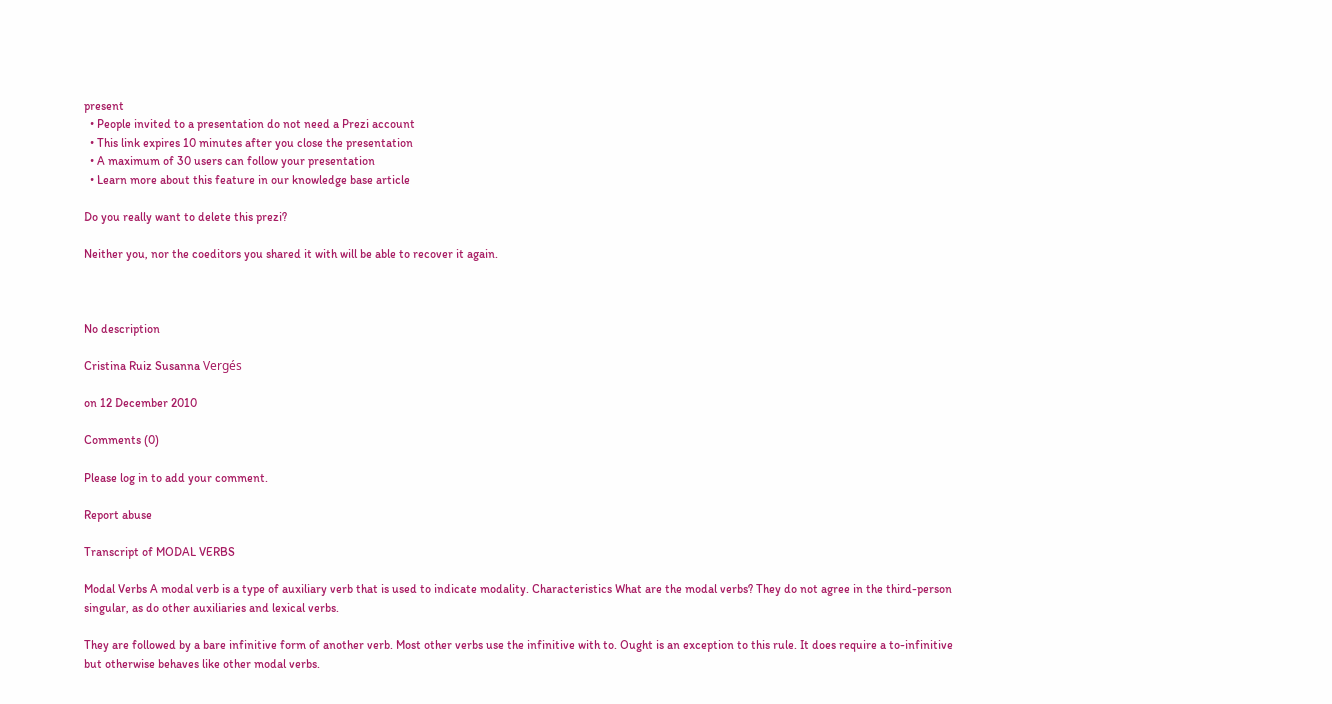present
  • People invited to a presentation do not need a Prezi account
  • This link expires 10 minutes after you close the presentation
  • A maximum of 30 users can follow your presentation
  • Learn more about this feature in our knowledge base article

Do you really want to delete this prezi?

Neither you, nor the coeditors you shared it with will be able to recover it again.



No description

Cristina Ruiz Susanna Vergés

on 12 December 2010

Comments (0)

Please log in to add your comment.

Report abuse

Transcript of MODAL VERBS

Modal Verbs A modal verb is a type of auxiliary verb that is used to indicate modality. Characteristics What are the modal verbs? They do not agree in the third-person singular, as do other auxiliaries and lexical verbs.

They are followed by a bare infinitive form of another verb. Most other verbs use the infinitive with to. Ought is an exception to this rule. It does require a to-infinitive but otherwise behaves like other modal verbs.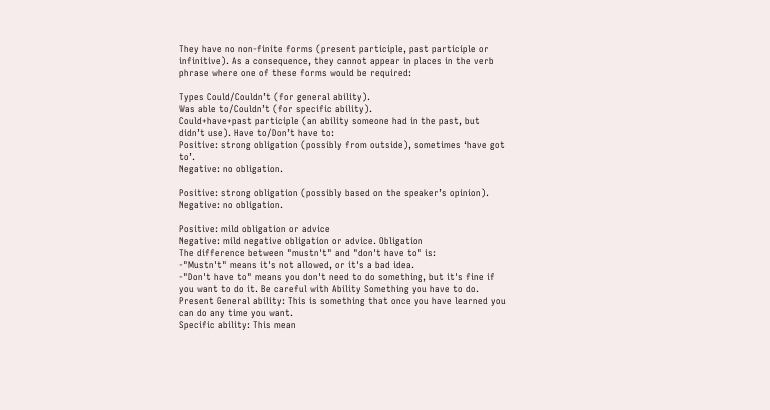They have no non-finite forms (present participle, past participle or infinitive). As a consequence, they cannot appear in places in the verb phrase where one of these forms would be required:

Types Could/Couldn’t (for general ability).
Was able to/Couldn’t (for specific ability).
Could+have+past participle (an ability someone had in the past, but didn’t use). Have to/Don’t have to:
Positive: strong obligation (possibly from outside), sometimes ‘have got to’.
Negative: no obligation.

Positive: strong obligation (possibly based on the speaker’s opinion).
Negative: no obligation.

Positive: mild obligation or advice
Negative: mild negative obligation or advice. Obligation
The difference between "mustn't" and "don't have to" is:
-"Mustn't" means it's not allowed, or it's a bad idea.
-"Don't have to" means you don't need to do something, but it's fine if you want to do it. Be careful with Ability Something you have to do. Present General ability: This is something that once you have learned you can do any time you want.
Specific ability: This mean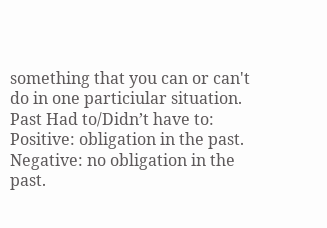something that you can or can't do in one particiular situation. Past Had to/Didn’t have to:
Positive: obligation in the past.
Negative: no obligation in the past.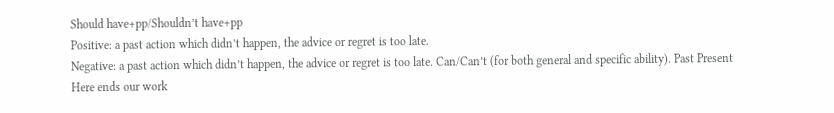Should have+pp/Shouldn’t have+pp
Positive: a past action which didn’t happen, the advice or regret is too late.
Negative: a past action which didn’t happen, the advice or regret is too late. Can/Can’t (for both general and specific ability). Past Present Here ends our work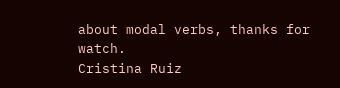about modal verbs, thanks for watch.
Cristina Ruiz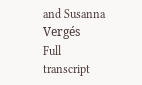and Susanna Vergés
Full transcript